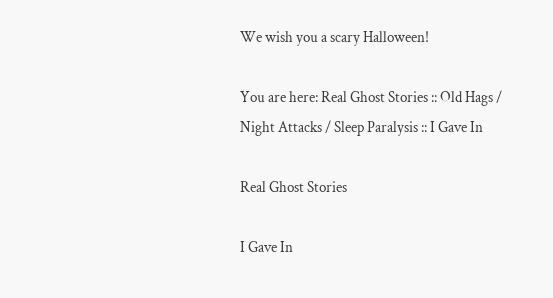We wish you a scary Halloween!

You are here: Real Ghost Stories :: Old Hags / Night Attacks / Sleep Paralysis :: I Gave In

Real Ghost Stories

I Gave In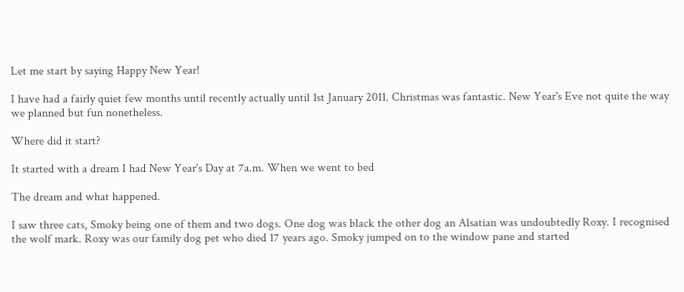Let me start by saying Happy New Year!

I have had a fairly quiet few months until recently actually until 1st January 2011. Christmas was fantastic. New Year's Eve not quite the way we planned but fun nonetheless.

Where did it start?

It started with a dream I had New Year's Day at 7a.m. When we went to bed

The dream and what happened.

I saw three cats, Smoky being one of them and two dogs. One dog was black the other dog an Alsatian was undoubtedly Roxy. I recognised the wolf mark. Roxy was our family dog pet who died 17 years ago. Smoky jumped on to the window pane and started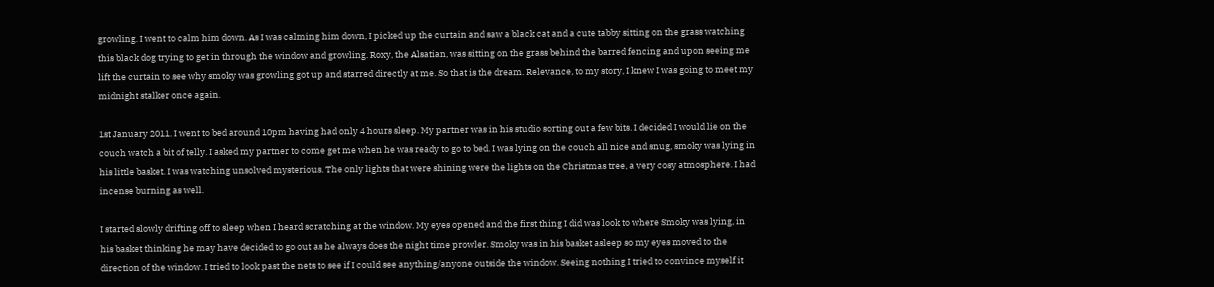growling. I went to calm him down. As I was calming him down, I picked up the curtain and saw a black cat and a cute tabby sitting on the grass watching this black dog trying to get in through the window and growling. Roxy, the Alsatian, was sitting on the grass behind the barred fencing and upon seeing me lift the curtain to see why smoky was growling got up and starred directly at me. So that is the dream. Relevance, to my story, I knew I was going to meet my midnight stalker once again.

1st January 2011. I went to bed around 10pm having had only 4 hours sleep. My partner was in his studio sorting out a few bits. I decided I would lie on the couch watch a bit of telly. I asked my partner to come get me when he was ready to go to bed. I was lying on the couch all nice and snug, smoky was lying in his little basket. I was watching unsolved mysterious. The only lights that were shining were the lights on the Christmas tree, a very cosy atmosphere. I had incense burning as well.

I started slowly drifting off to sleep when I heard scratching at the window. My eyes opened and the first thing I did was look to where Smoky was lying, in his basket thinking he may have decided to go out as he always does the night time prowler. Smoky was in his basket asleep so my eyes moved to the direction of the window. I tried to look past the nets to see if I could see anything/anyone outside the window. Seeing nothing I tried to convince myself it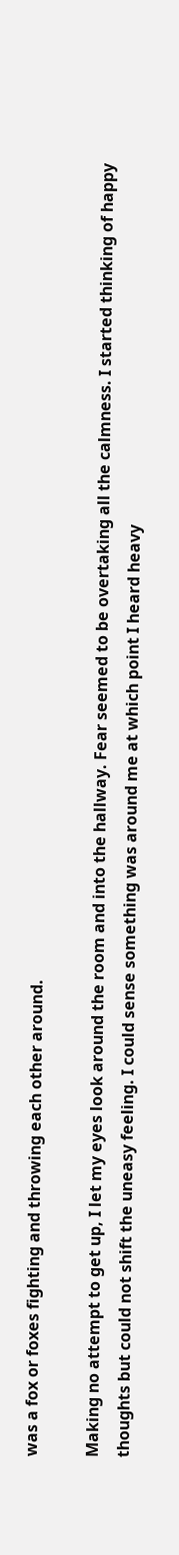was a fox or foxes fighting and throwing each other around.

Making no attempt to get up, I let my eyes look around the room and into the hallway. Fear seemed to be overtaking all the calmness. I started thinking of happy thoughts but could not shift the uneasy feeling. I could sense something was around me at which point I heard heavy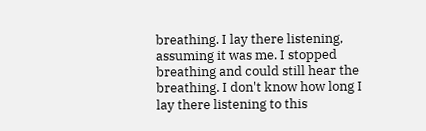breathing. I lay there listening, assuming it was me. I stopped breathing and could still hear the breathing. I don't know how long I lay there listening to this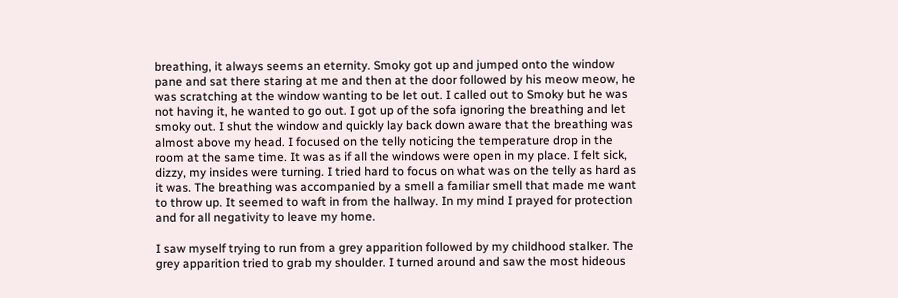breathing, it always seems an eternity. Smoky got up and jumped onto the window pane and sat there staring at me and then at the door followed by his meow meow, he was scratching at the window wanting to be let out. I called out to Smoky but he was not having it, he wanted to go out. I got up of the sofa ignoring the breathing and let smoky out. I shut the window and quickly lay back down aware that the breathing was almost above my head. I focused on the telly noticing the temperature drop in the room at the same time. It was as if all the windows were open in my place. I felt sick, dizzy, my insides were turning. I tried hard to focus on what was on the telly as hard as it was. The breathing was accompanied by a smell a familiar smell that made me want to throw up. It seemed to waft in from the hallway. In my mind I prayed for protection and for all negativity to leave my home.

I saw myself trying to run from a grey apparition followed by my childhood stalker. The grey apparition tried to grab my shoulder. I turned around and saw the most hideous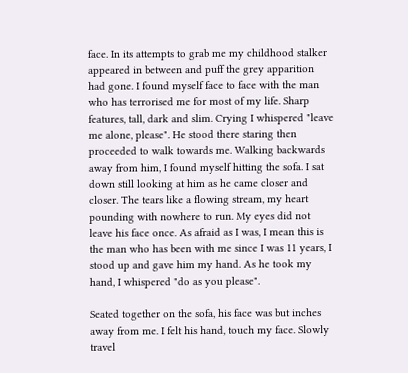face. In its attempts to grab me my childhood stalker appeared in between and puff the grey apparition had gone. I found myself face to face with the man who has terrorised me for most of my life. Sharp features, tall, dark and slim. Crying I whispered "leave me alone, please". He stood there staring then proceeded to walk towards me. Walking backwards away from him, I found myself hitting the sofa. I sat down still looking at him as he came closer and closer. The tears like a flowing stream, my heart pounding with nowhere to run. My eyes did not leave his face once. As afraid as I was, I mean this is the man who has been with me since I was 11 years, I stood up and gave him my hand. As he took my hand, I whispered "do as you please".

Seated together on the sofa, his face was but inches away from me. I felt his hand, touch my face. Slowly travel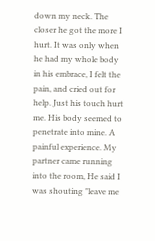down my neck. The closer he got the more I hurt. It was only when he had my whole body in his embrace, I felt the pain, and cried out for help. Just his touch hurt me. His body seemed to penetrate into mine. A painful experience. My partner came running into the room, He said I was shouting "leave me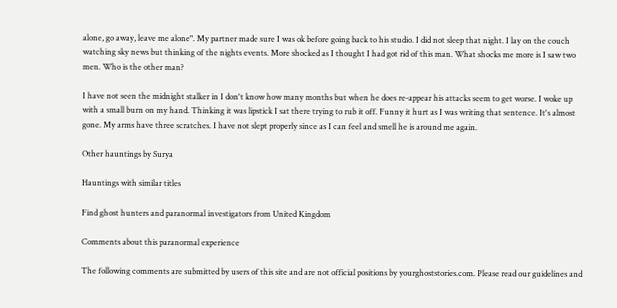alone, go away, leave me alone". My partner made sure I was ok before going back to his studio. I did not sleep that night. I lay on the couch watching sky news but thinking of the nights events. More shocked as I thought I had got rid of this man. What shocks me more is I saw two men. Who is the other man?

I have not seen the midnight stalker in I don't know how many months but when he does re-appear his attacks seem to get worse. I woke up with a small burn on my hand. Thinking it was lipstick I sat there trying to rub it off. Funny it hurt as I was writing that sentence. It's almost gone. My arms have three scratches. I have not slept properly since as I can feel and smell he is around me again.

Other hauntings by Surya

Hauntings with similar titles

Find ghost hunters and paranormal investigators from United Kingdom

Comments about this paranormal experience

The following comments are submitted by users of this site and are not official positions by yourghoststories.com. Please read our guidelines and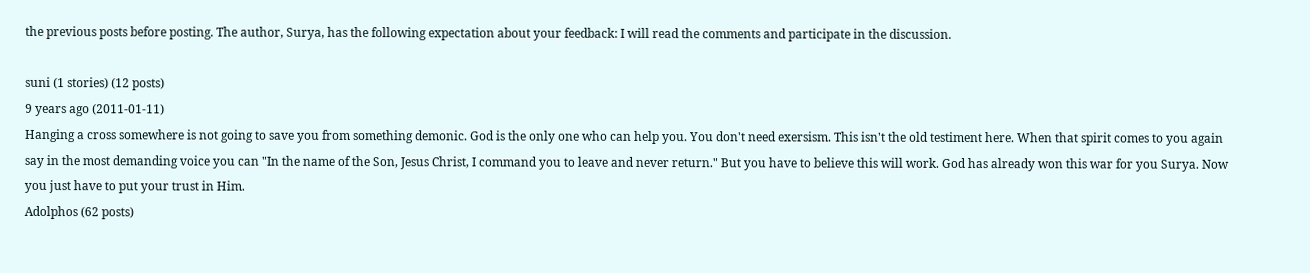the previous posts before posting. The author, Surya, has the following expectation about your feedback: I will read the comments and participate in the discussion.

suni (1 stories) (12 posts)
9 years ago (2011-01-11)
Hanging a cross somewhere is not going to save you from something demonic. God is the only one who can help you. You don't need exersism. This isn't the old testiment here. When that spirit comes to you again say in the most demanding voice you can "In the name of the Son, Jesus Christ, I command you to leave and never return." But you have to believe this will work. God has already won this war for you Surya. Now you just have to put your trust in Him.
Adolphos (62 posts)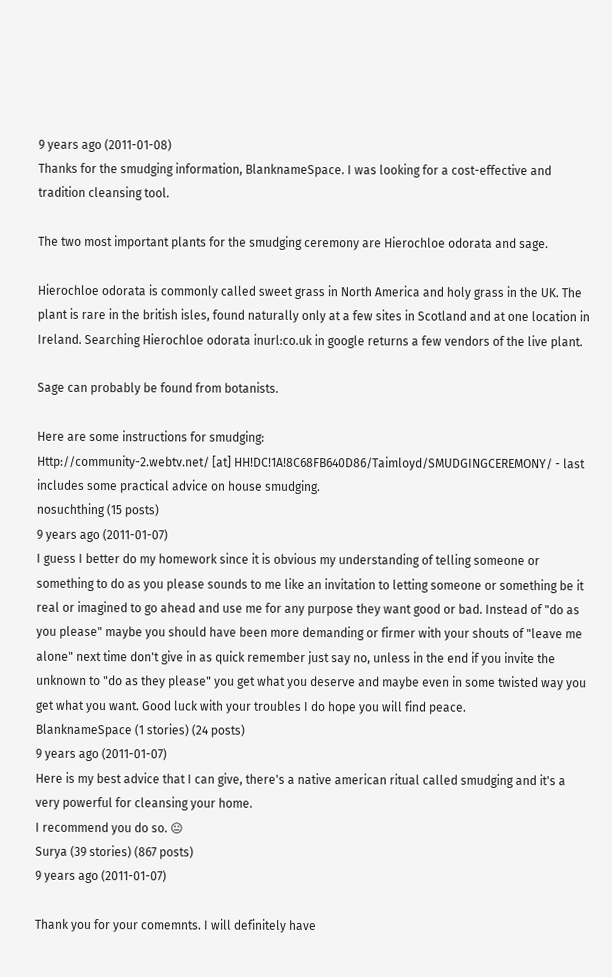9 years ago (2011-01-08)
Thanks for the smudging information, BlanknameSpace. I was looking for a cost-effective and tradition cleansing tool.

The two most important plants for the smudging ceremony are Hierochloe odorata and sage.

Hierochloe odorata is commonly called sweet grass in North America and holy grass in the UK. The plant is rare in the british isles, found naturally only at a few sites in Scotland and at one location in Ireland. Searching Hierochloe odorata inurl:co.uk in google returns a few vendors of the live plant.

Sage can probably be found from botanists.

Here are some instructions for smudging:
Http://community-2.webtv.net/ [at] HH!DC!1A!8C68FB640D86/Taimloyd/SMUDGINGCEREMONY/ - last includes some practical advice on house smudging.
nosuchthing (15 posts)
9 years ago (2011-01-07)
I guess I better do my homework since it is obvious my understanding of telling someone or something to do as you please sounds to me like an invitation to letting someone or something be it real or imagined to go ahead and use me for any purpose they want good or bad. Instead of "do as you please" maybe you should have been more demanding or firmer with your shouts of "leave me alone" next time don't give in as quick remember just say no, unless in the end if you invite the unknown to "do as they please" you get what you deserve and maybe even in some twisted way you get what you want. Good luck with your troubles I do hope you will find peace.
BlanknameSpace (1 stories) (24 posts)
9 years ago (2011-01-07)
Here is my best advice that I can give, there's a native american ritual called smudging and it's a very powerful for cleansing your home.
I recommend you do so. 😐
Surya (39 stories) (867 posts)
9 years ago (2011-01-07)

Thank you for your comemnts. I will definitely have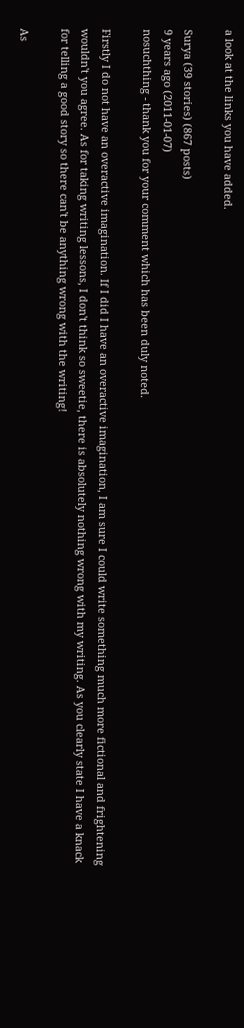a look at the links you have added.

Surya (39 stories) (867 posts)
9 years ago (2011-01-07)
nosuchthing - thank you for your comment which has been duly noted.

Firstly I do not have an overactive imagination. If I did I have an overactive imagination, I am sure I could write something much more fictional and frightening wouldn't you agree. As for taking writing lessons, I don't think so sweetie, there is absolutely nothing wrong with my writing. As you clearly state I have a knack for telling a good story so there can't be anything wrong with the writing!

As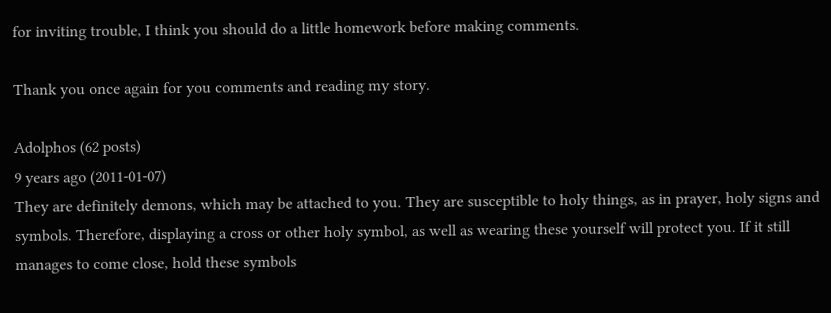for inviting trouble, I think you should do a little homework before making comments.

Thank you once again for you comments and reading my story.

Adolphos (62 posts)
9 years ago (2011-01-07)
They are definitely demons, which may be attached to you. They are susceptible to holy things, as in prayer, holy signs and symbols. Therefore, displaying a cross or other holy symbol, as well as wearing these yourself will protect you. If it still manages to come close, hold these symbols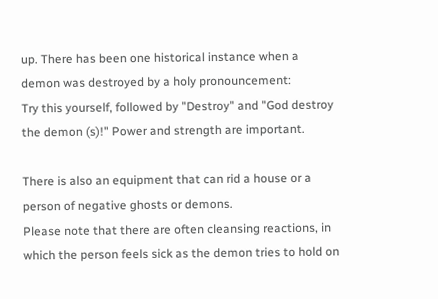up. There has been one historical instance when a demon was destroyed by a holy pronouncement:
Try this yourself, followed by "Destroy" and "God destroy the demon (s)!" Power and strength are important.

There is also an equipment that can rid a house or a person of negative ghosts or demons.
Please note that there are often cleansing reactions, in which the person feels sick as the demon tries to hold on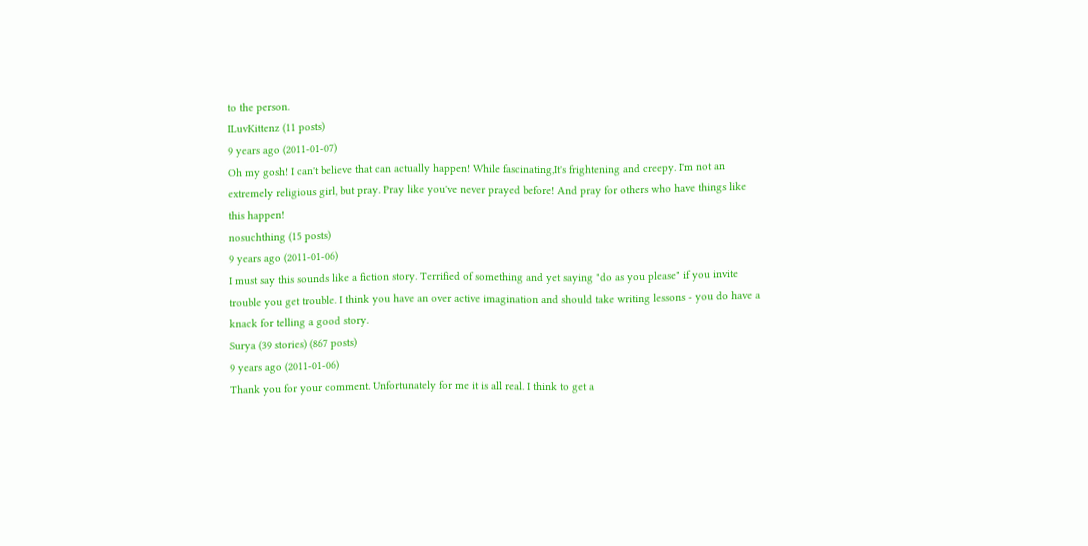to the person.
ILuvKittenz (11 posts)
9 years ago (2011-01-07)
Oh my gosh! I can't believe that can actually happen! While fascinating,It's frightening and creepy. I'm not an extremely religious girl, but pray. Pray like you've never prayed before! And pray for others who have things like this happen!
nosuchthing (15 posts)
9 years ago (2011-01-06)
I must say this sounds like a fiction story. Terrified of something and yet saying "do as you please" if you invite trouble you get trouble. I think you have an over active imagination and should take writing lessons - you do have a knack for telling a good story.
Surya (39 stories) (867 posts)
9 years ago (2011-01-06)
Thank you for your comment. Unfortunately for me it is all real. I think to get a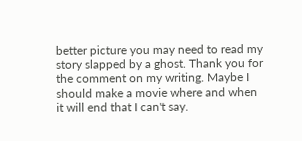better picture you may need to read my story slapped by a ghost. Thank you for the comment on my writing. Maybe I should make a movie where and when it will end that I can't say.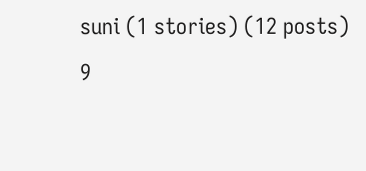suni (1 stories) (12 posts)
9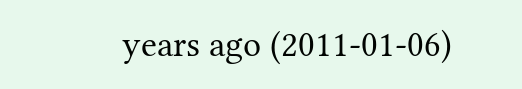years ago (2011-01-06)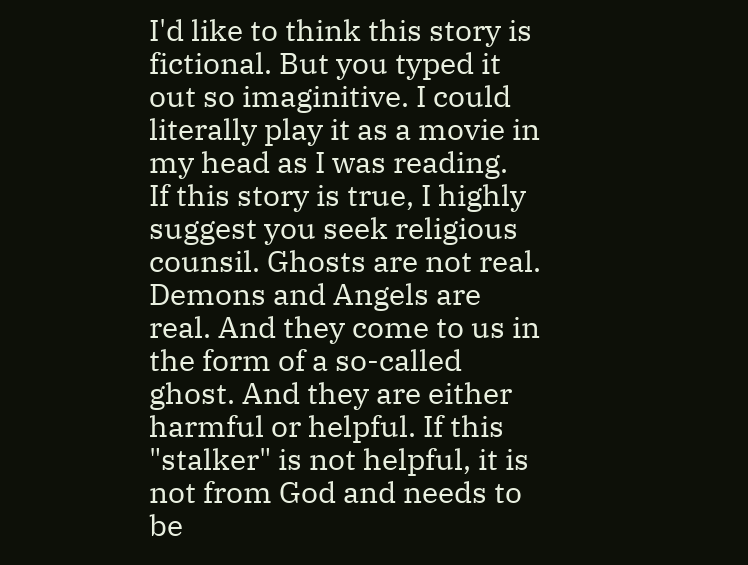I'd like to think this story is fictional. But you typed it out so imaginitive. I could literally play it as a movie in my head as I was reading.
If this story is true, I highly suggest you seek religious counsil. Ghosts are not real. Demons and Angels are real. And they come to us in the form of a so-called ghost. And they are either harmful or helpful. If this "stalker" is not helpful, it is not from God and needs to be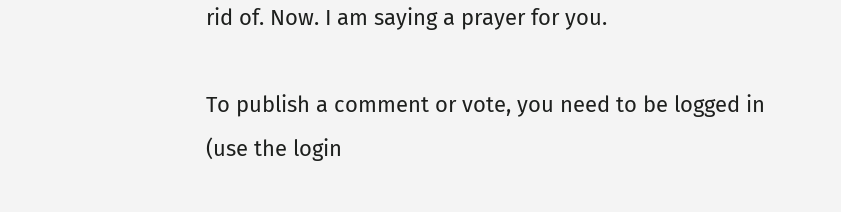rid of. Now. I am saying a prayer for you.

To publish a comment or vote, you need to be logged in (use the login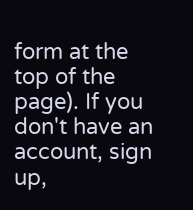form at the top of the page). If you don't have an account, sign up,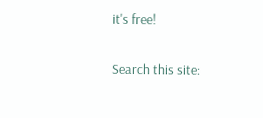it's free!

Search this site: